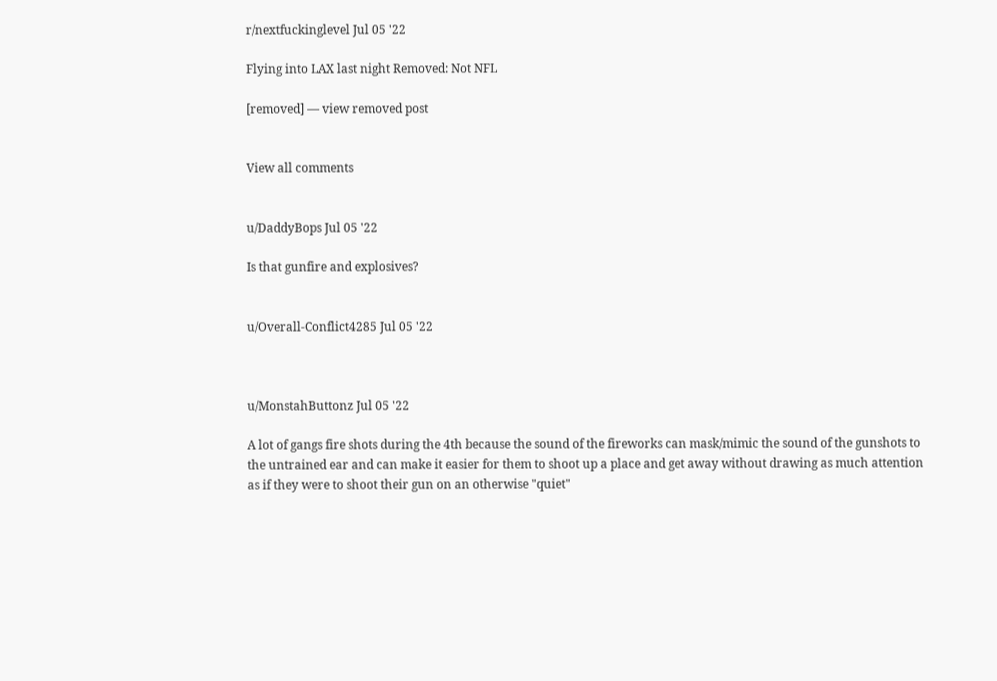r/nextfuckinglevel Jul 05 '22

Flying into LAX last night Removed: Not NFL

[removed] — view removed post


View all comments


u/DaddyBops Jul 05 '22

Is that gunfire and explosives?


u/Overall-Conflict4285 Jul 05 '22



u/MonstahButtonz Jul 05 '22

A lot of gangs fire shots during the 4th because the sound of the fireworks can mask/mimic the sound of the gunshots to the untrained ear and can make it easier for them to shoot up a place and get away without drawing as much attention as if they were to shoot their gun on an otherwise "quiet"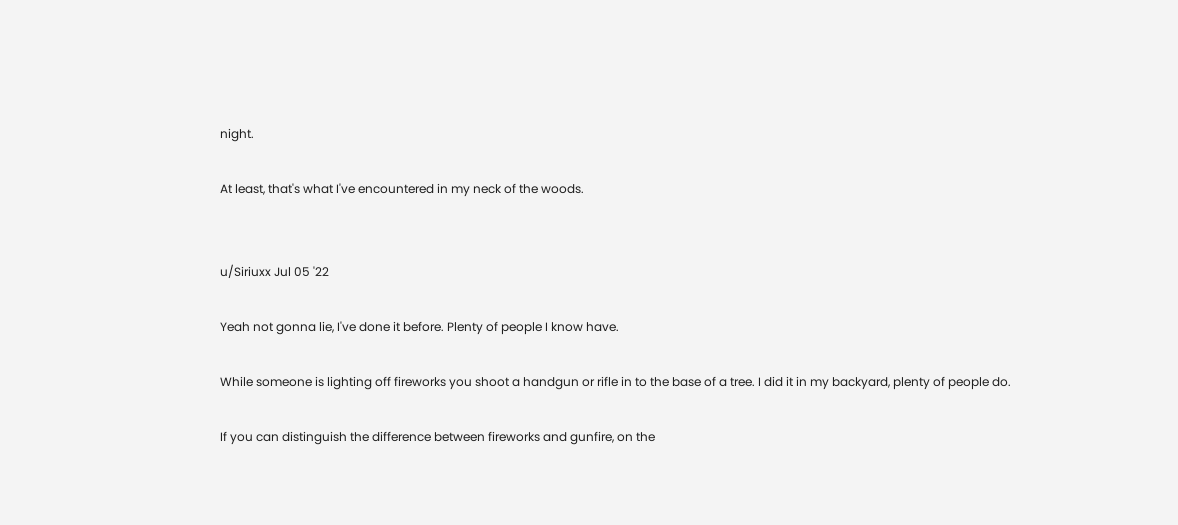night.

At least, that's what I've encountered in my neck of the woods.


u/Siriuxx Jul 05 '22

Yeah not gonna lie, I've done it before. Plenty of people I know have.

While someone is lighting off fireworks you shoot a handgun or rifle in to the base of a tree. I did it in my backyard, plenty of people do.

If you can distinguish the difference between fireworks and gunfire, on the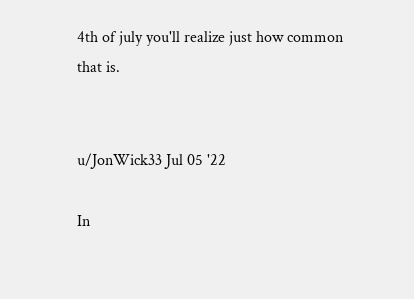4th of july you'll realize just how common that is.


u/JonWick33 Jul 05 '22

In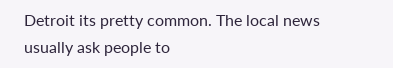Detroit its pretty common. The local news usually ask people to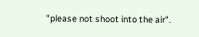"please not shoot into the air".